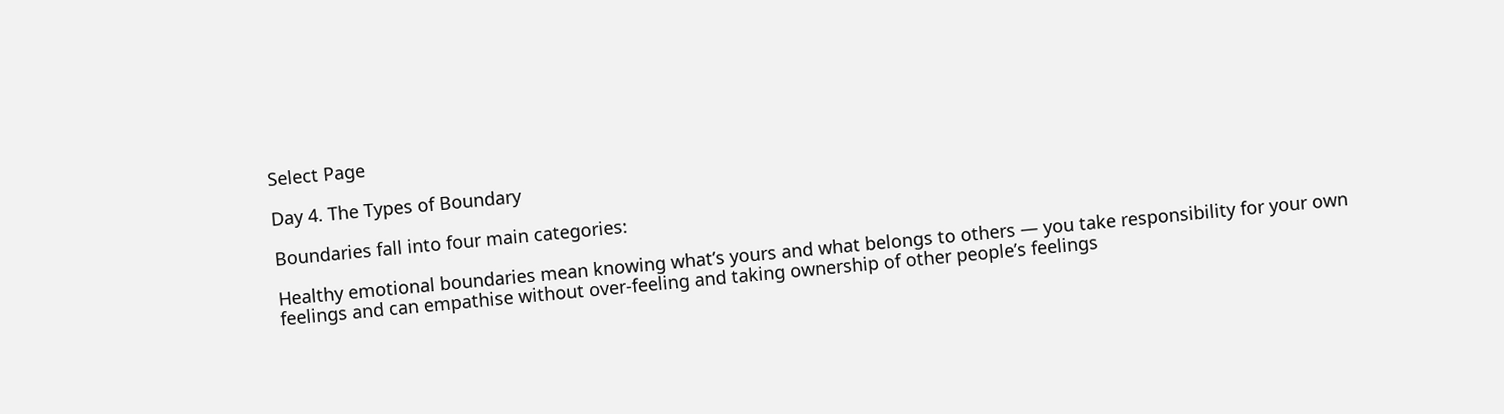Select Page

Day 4. The Types of Boundary

Boundaries fall into four main categories:

Healthy emotional boundaries mean knowing what’s yours and what belongs to others — you take responsibility for your own feelings and can empathise without over-feeling and taking ownership of other people’s feelings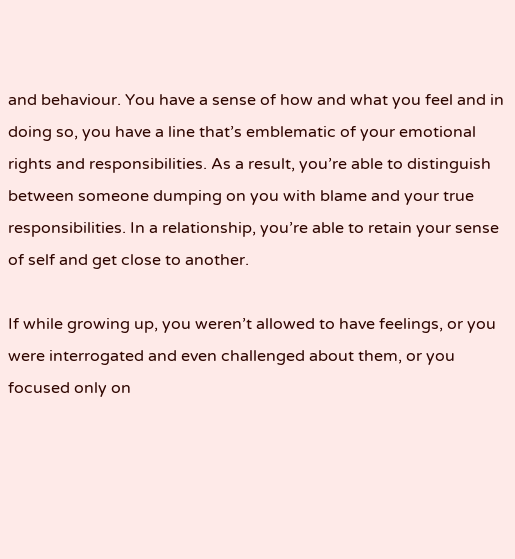and behaviour. You have a sense of how and what you feel and in doing so, you have a line that’s emblematic of your emotional rights and responsibilities. As a result, you’re able to distinguish between someone dumping on you with blame and your true responsibilities. In a relationship, you’re able to retain your sense of self and get close to another.

If while growing up, you weren’t allowed to have feelings, or you were interrogated and even challenged about them, or you focused only on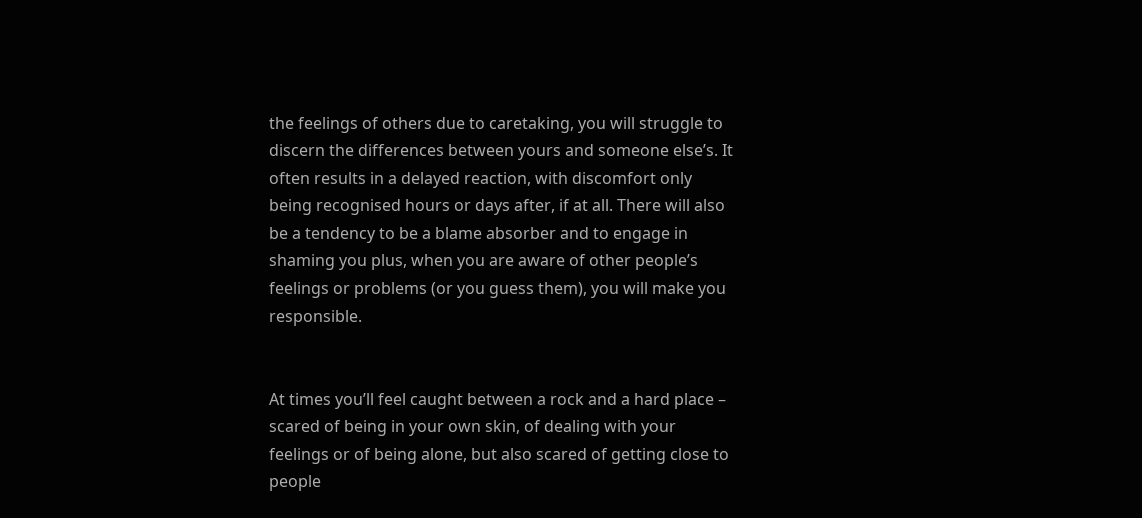the feelings of others due to caretaking, you will struggle to discern the differences between yours and someone else’s. It often results in a delayed reaction, with discomfort only being recognised hours or days after, if at all. There will also be a tendency to be a blame absorber and to engage in shaming you plus, when you are aware of other people’s feelings or problems (or you guess them), you will make you responsible.


At times you’ll feel caught between a rock and a hard place – scared of being in your own skin, of dealing with your feelings or of being alone, but also scared of getting close to people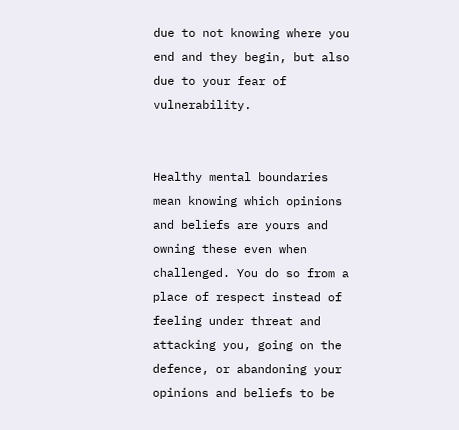due to not knowing where you end and they begin, but also due to your fear of vulnerability.


Healthy mental boundaries mean knowing which opinions and beliefs are yours and owning these even when challenged. You do so from a place of respect instead of feeling under threat and attacking you, going on the defence, or abandoning your opinions and beliefs to be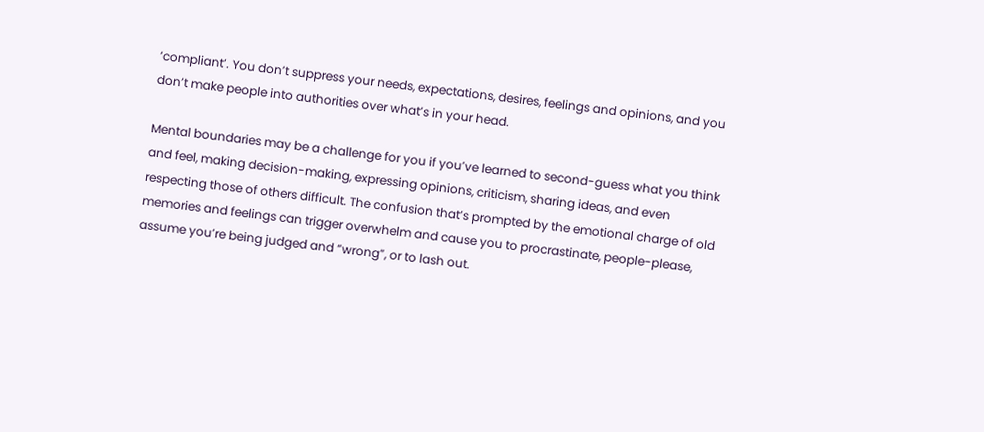‘compliant’. You don’t suppress your needs, expectations, desires, feelings and opinions, and you don’t make people into authorities over what’s in your head.

Mental boundaries may be a challenge for you if you’ve learned to second-guess what you think and feel, making decision-making, expressing opinions, criticism, sharing ideas, and even respecting those of others difficult. The confusion that’s prompted by the emotional charge of old memories and feelings can trigger overwhelm and cause you to procrastinate, people-please, assume you’re being judged and “wrong”, or to lash out.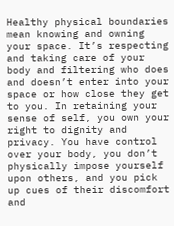Healthy physical boundaries mean knowing and owning your space. It’s respecting and taking care of your body and filtering who does and doesn’t enter into your space or how close they get to you. In retaining your sense of self, you own your right to dignity and privacy. You have control over your body, you don’t physically impose yourself upon others, and you pick up cues of their discomfort and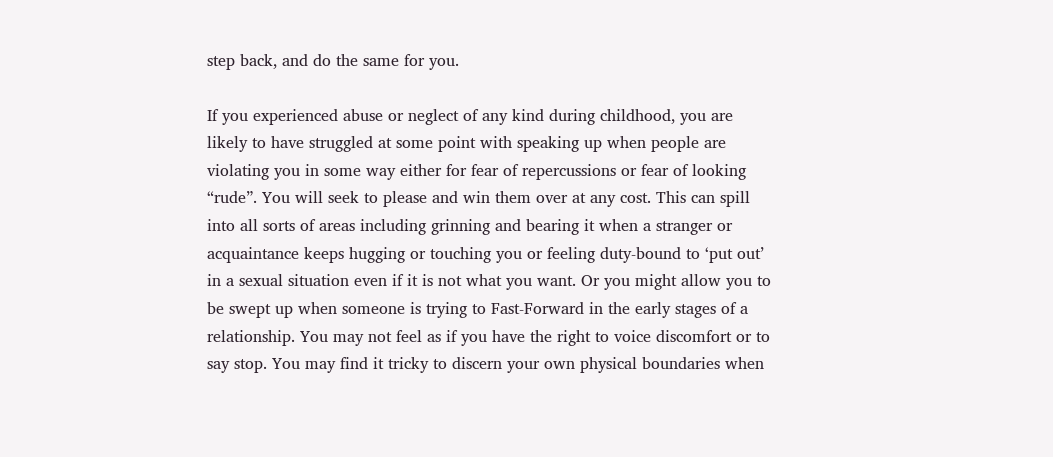step back, and do the same for you.

If you experienced abuse or neglect of any kind during childhood, you are likely to have struggled at some point with speaking up when people are violating you in some way either for fear of repercussions or fear of looking “rude”. You will seek to please and win them over at any cost. This can spill into all sorts of areas including grinning and bearing it when a stranger or acquaintance keeps hugging or touching you or feeling duty-bound to ‘put out’ in a sexual situation even if it is not what you want. Or you might allow you to be swept up when someone is trying to Fast-Forward in the early stages of a relationship. You may not feel as if you have the right to voice discomfort or to say stop. You may find it tricky to discern your own physical boundaries when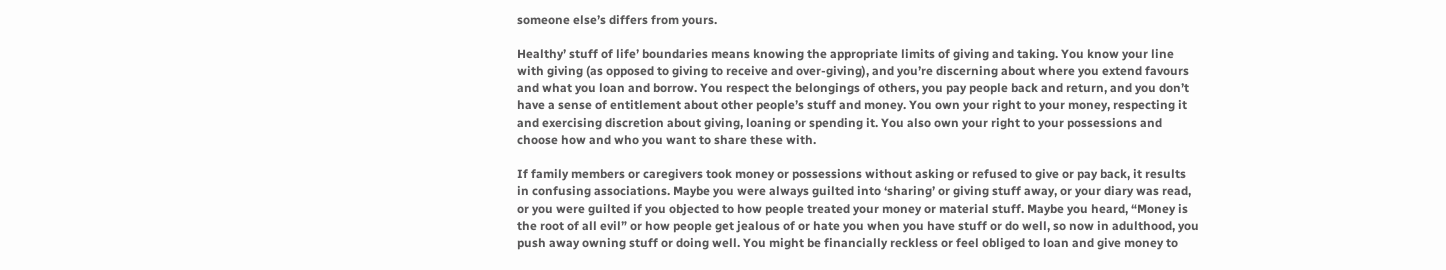someone else’s differs from yours.

Healthy’ stuff of life’ boundaries means knowing the appropriate limits of giving and taking. You know your line with giving (as opposed to giving to receive and over-giving), and you’re discerning about where you extend favours and what you loan and borrow. You respect the belongings of others, you pay people back and return, and you don’t have a sense of entitlement about other people’s stuff and money. You own your right to your money, respecting it and exercising discretion about giving, loaning or spending it. You also own your right to your possessions and choose how and who you want to share these with.

If family members or caregivers took money or possessions without asking or refused to give or pay back, it results in confusing associations. Maybe you were always guilted into ‘sharing’ or giving stuff away, or your diary was read, or you were guilted if you objected to how people treated your money or material stuff. Maybe you heard, “Money is the root of all evil” or how people get jealous of or hate you when you have stuff or do well, so now in adulthood, you push away owning stuff or doing well. You might be financially reckless or feel obliged to loan and give money to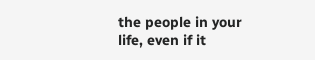the people in your life, even if it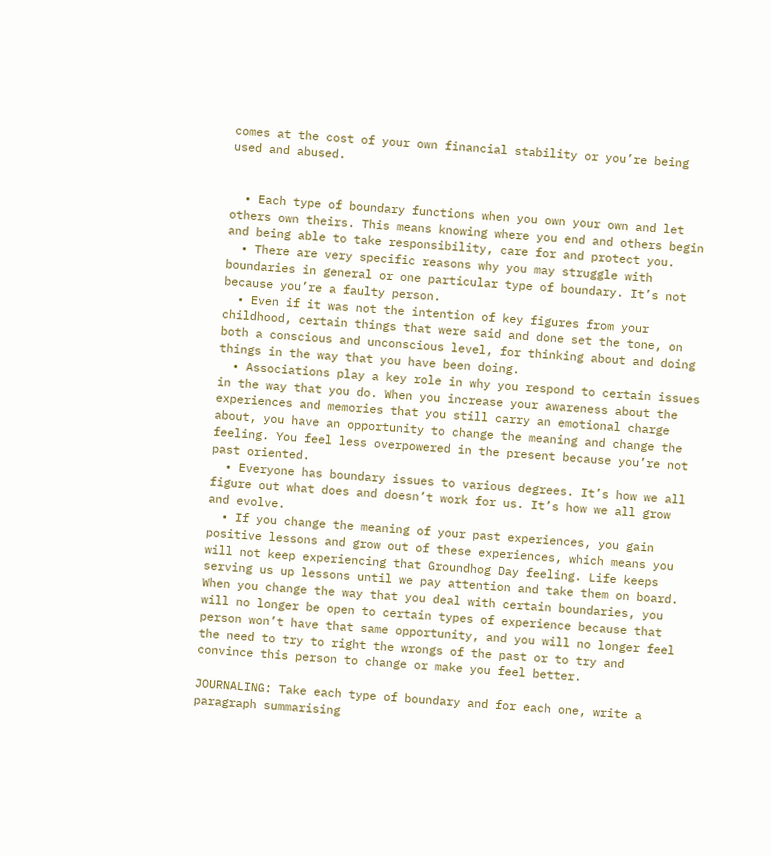comes at the cost of your own financial stability or you’re being used and abused.


  • Each type of boundary functions when you own your own and let others own theirs. This means knowing where you end and others begin and being able to take responsibility, care for and protect you.
  • There are very specific reasons why you may struggle with boundaries in general or one particular type of boundary. It’s not because you’re a faulty person.
  • Even if it was not the intention of key figures from your childhood, certain things that were said and done set the tone, on both a conscious and unconscious level, for thinking about and doing things in the way that you have been doing.
  • Associations play a key role in why you respond to certain issues in the way that you do. When you increase your awareness about the experiences and memories that you still carry an emotional charge about, you have an opportunity to change the meaning and change the feeling. You feel less overpowered in the present because you’re not past oriented.
  • Everyone has boundary issues to various degrees. It’s how we all figure out what does and doesn’t work for us. It’s how we all grow and evolve.
  • If you change the meaning of your past experiences, you gain positive lessons and grow out of these experiences, which means you will not keep experiencing that Groundhog Day feeling. Life keeps serving us up lessons until we pay attention and take them on board. When you change the way that you deal with certain boundaries, you will no longer be open to certain types of experience because that person won’t have that same opportunity, and you will no longer feel the need to try to right the wrongs of the past or to try and convince this person to change or make you feel better.

JOURNALING: Take each type of boundary and for each one, write a paragraph summarising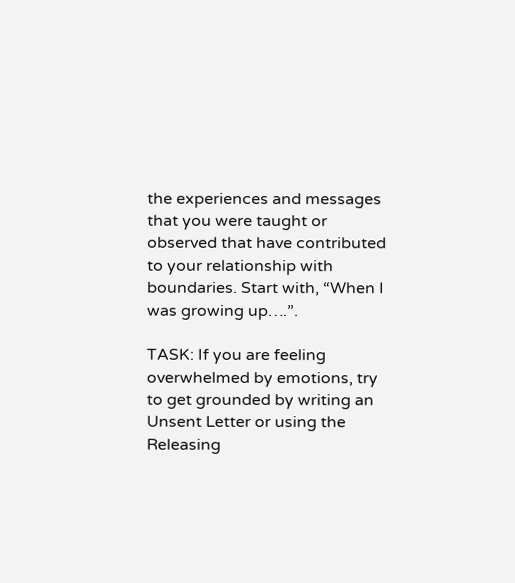the experiences and messages that you were taught or observed that have contributed to your relationship with boundaries. Start with, “When I was growing up….”.

TASK: If you are feeling overwhelmed by emotions, try to get grounded by writing an Unsent Letter or using the Releasing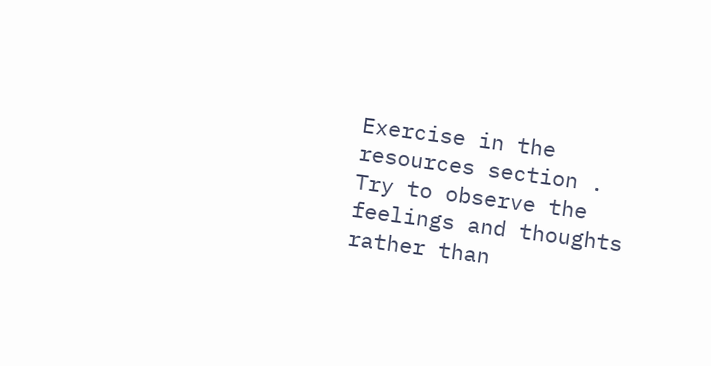Exercise in the resources section . Try to observe the feelings and thoughts rather than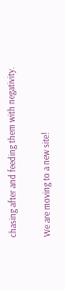chasing after and feeding them with negativity.

We are moving to a new site!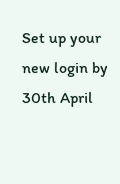Set up your new login by 30th April